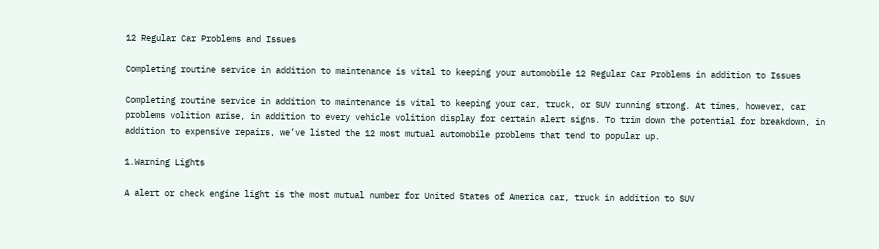12 Regular Car Problems and Issues

Completing routine service in addition to maintenance is vital to keeping your automobile 12 Regular Car Problems in addition to Issues

Completing routine service in addition to maintenance is vital to keeping your car, truck, or SUV running strong. At times, however, car problems volition arise, in addition to every vehicle volition display for certain alert signs. To trim down the potential for breakdown, in addition to expensive repairs, we’ve listed the 12 most mutual automobile problems that tend to popular up.

1.Warning Lights

A alert or check engine light is the most mutual number for United States of America car, truck in addition to SUV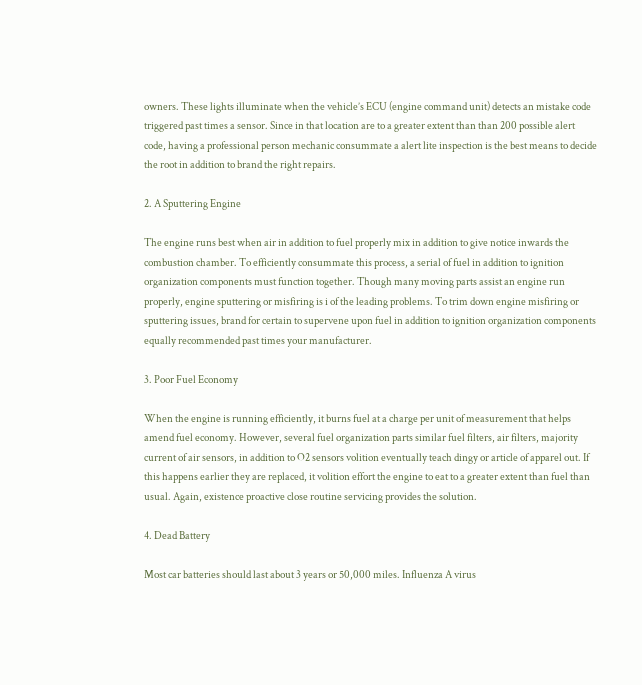owners. These lights illuminate when the vehicle’s ECU (engine command unit) detects an mistake code triggered past times a sensor. Since in that location are to a greater extent than than 200 possible alert code, having a professional person mechanic consummate a alert lite inspection is the best means to decide the root in addition to brand the right repairs.

2. A Sputtering Engine

The engine runs best when air in addition to fuel properly mix in addition to give notice inwards the combustion chamber. To efficiently consummate this process, a serial of fuel in addition to ignition organization components must function together. Though many moving parts assist an engine run properly, engine sputtering or misfiring is i of the leading problems. To trim down engine misfiring or sputtering issues, brand for certain to supervene upon fuel in addition to ignition organization components equally recommended past times your manufacturer.

3. Poor Fuel Economy

When the engine is running efficiently, it burns fuel at a charge per unit of measurement that helps amend fuel economy. However, several fuel organization parts similar fuel filters, air filters, majority current of air sensors, in addition to O2 sensors volition eventually teach dingy or article of apparel out. If this happens earlier they are replaced, it volition effort the engine to eat to a greater extent than fuel than usual. Again, existence proactive close routine servicing provides the solution.

4. Dead Battery

Most car batteries should last about 3 years or 50,000 miles. Influenza A virus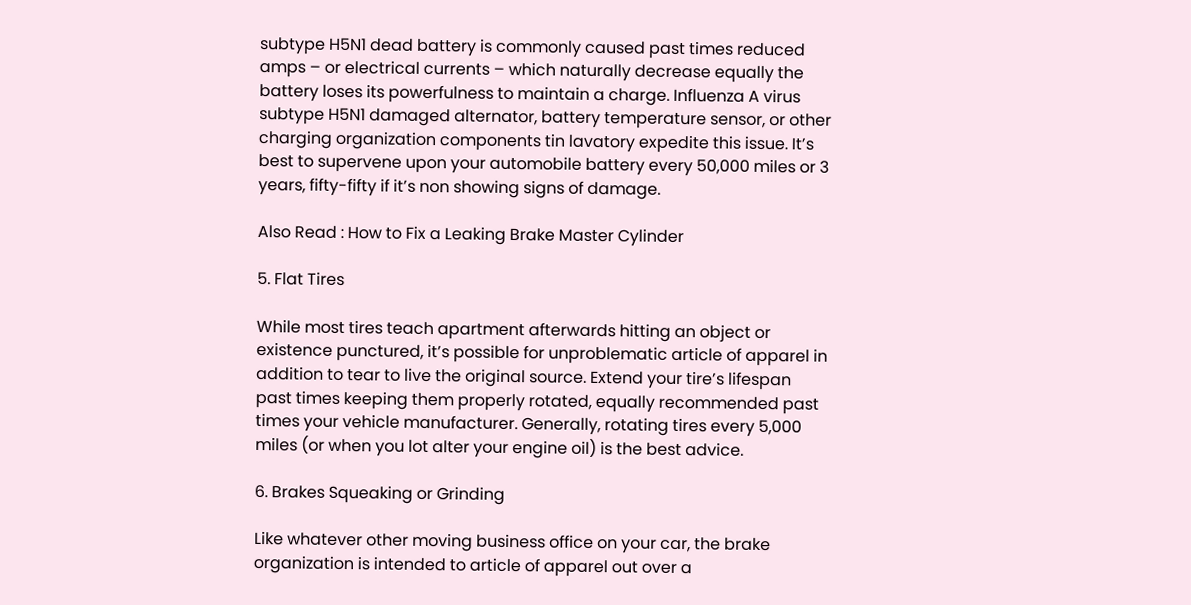subtype H5N1 dead battery is commonly caused past times reduced amps – or electrical currents – which naturally decrease equally the battery loses its powerfulness to maintain a charge. Influenza A virus subtype H5N1 damaged alternator, battery temperature sensor, or other charging organization components tin lavatory expedite this issue. It’s best to supervene upon your automobile battery every 50,000 miles or 3 years, fifty-fifty if it’s non showing signs of damage.

Also Read : How to Fix a Leaking Brake Master Cylinder

5. Flat Tires

While most tires teach apartment afterwards hitting an object or existence punctured, it’s possible for unproblematic article of apparel in addition to tear to live the original source. Extend your tire’s lifespan past times keeping them properly rotated, equally recommended past times your vehicle manufacturer. Generally, rotating tires every 5,000 miles (or when you lot alter your engine oil) is the best advice.

6. Brakes Squeaking or Grinding

Like whatever other moving business office on your car, the brake organization is intended to article of apparel out over a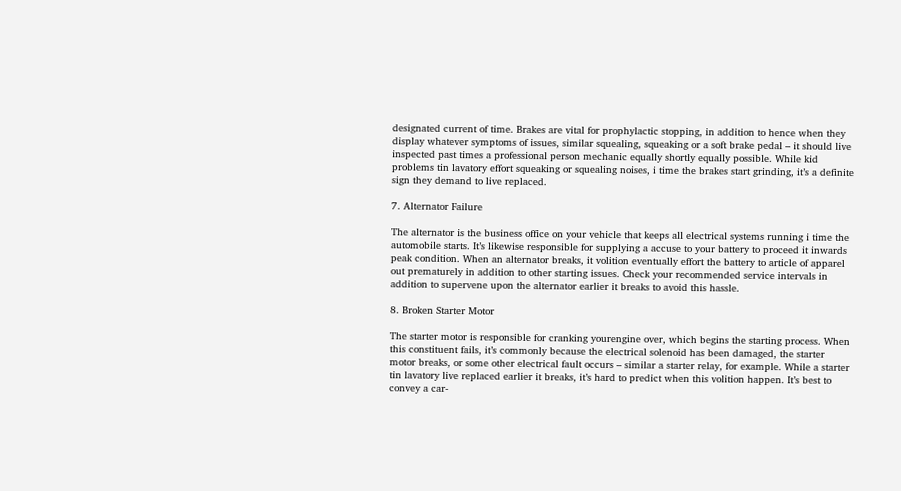designated current of time. Brakes are vital for prophylactic stopping, in addition to hence when they display whatever symptoms of issues, similar squealing, squeaking or a soft brake pedal – it should live inspected past times a professional person mechanic equally shortly equally possible. While kid problems tin lavatory effort squeaking or squealing noises, i time the brakes start grinding, it’s a definite sign they demand to live replaced.

7. Alternator Failure

The alternator is the business office on your vehicle that keeps all electrical systems running i time the automobile starts. It’s likewise responsible for supplying a accuse to your battery to proceed it inwards peak condition. When an alternator breaks, it volition eventually effort the battery to article of apparel out prematurely in addition to other starting issues. Check your recommended service intervals in addition to supervene upon the alternator earlier it breaks to avoid this hassle.

8. Broken Starter Motor

The starter motor is responsible for cranking yourengine over, which begins the starting process. When this constituent fails, it’s commonly because the electrical solenoid has been damaged, the starter motor breaks, or some other electrical fault occurs – similar a starter relay, for example. While a starter tin lavatory live replaced earlier it breaks, it’s hard to predict when this volition happen. It’s best to convey a car-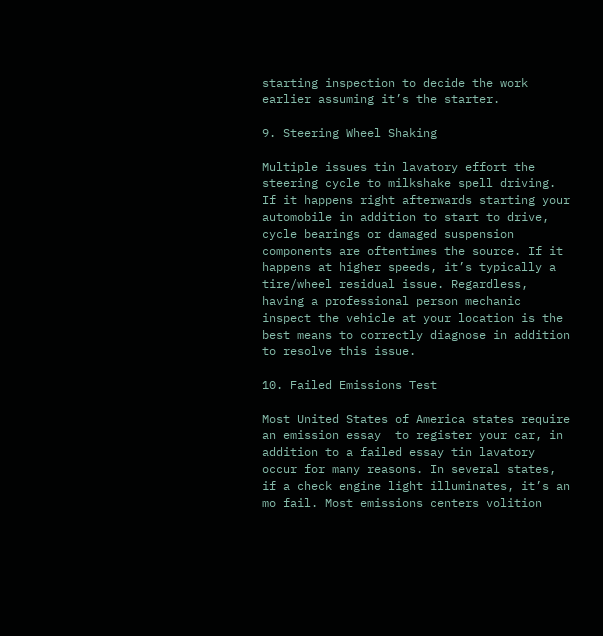starting inspection to decide the work earlier assuming it’s the starter.

9. Steering Wheel Shaking

Multiple issues tin lavatory effort the steering cycle to milkshake spell driving. If it happens right afterwards starting your automobile in addition to start to drive, cycle bearings or damaged suspension components are oftentimes the source. If it happens at higher speeds, it’s typically a tire/wheel residual issue. Regardless, having a professional person mechanic inspect the vehicle at your location is the best means to correctly diagnose in addition to resolve this issue.

10. Failed Emissions Test

Most United States of America states require an emission essay  to register your car, in addition to a failed essay tin lavatory occur for many reasons. In several states, if a check engine light illuminates, it’s an mo fail. Most emissions centers volition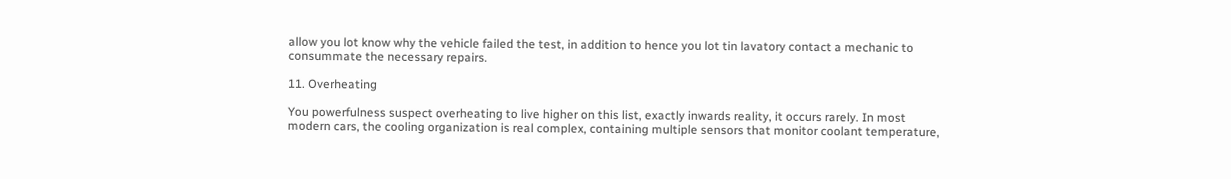allow you lot know why the vehicle failed the test, in addition to hence you lot tin lavatory contact a mechanic to consummate the necessary repairs.

11. Overheating

You powerfulness suspect overheating to live higher on this list, exactly inwards reality, it occurs rarely. In most modern cars, the cooling organization is real complex, containing multiple sensors that monitor coolant temperature,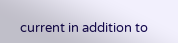current in addition to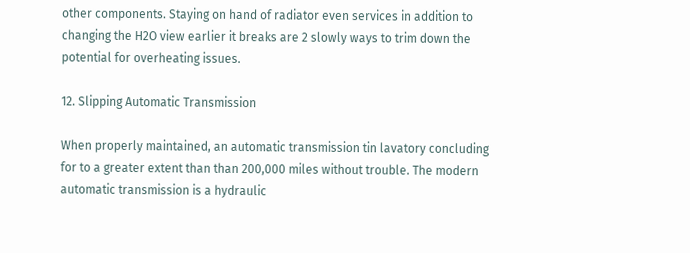other components. Staying on hand of radiator even services in addition to changing the H2O view earlier it breaks are 2 slowly ways to trim down the potential for overheating issues.

12. Slipping Automatic Transmission

When properly maintained, an automatic transmission tin lavatory concluding for to a greater extent than than 200,000 miles without trouble. The modern automatic transmission is a hydraulic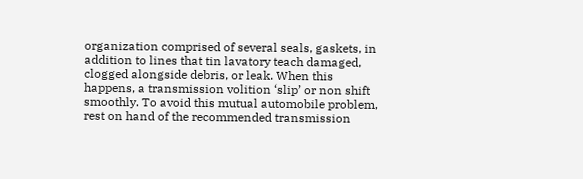organization comprised of several seals, gaskets, in addition to lines that tin lavatory teach damaged, clogged alongside debris, or leak. When this happens, a transmission volition ‘slip’ or non shift smoothly. To avoid this mutual automobile problem, rest on hand of the recommended transmission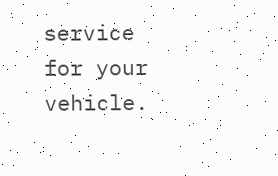service for your vehicle.